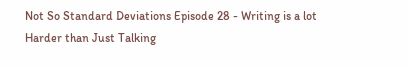Not So Standard Deviations Episode 28 - Writing is a lot Harder than Just Talking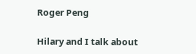Roger Peng

Hilary and I talk about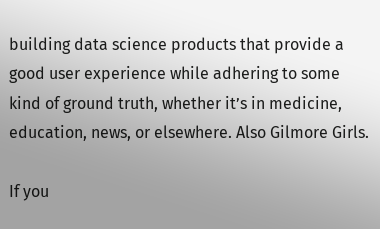building data science products that provide a good user experience while adhering to some kind of ground truth, whether it’s in medicine, education, news, or elsewhere. Also Gilmore Girls.

If you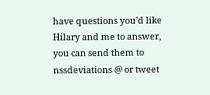have questions you’d like Hilary and me to answer, you can send them to nssdeviations @ or tweet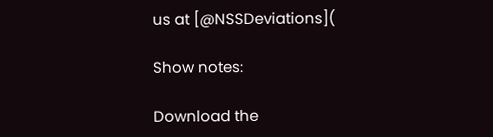us at [@NSSDeviations](

Show notes:

Download the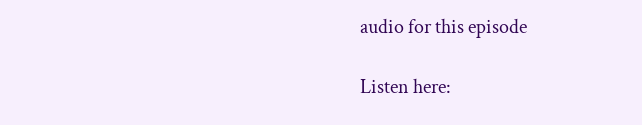audio for this episode

Listen here: